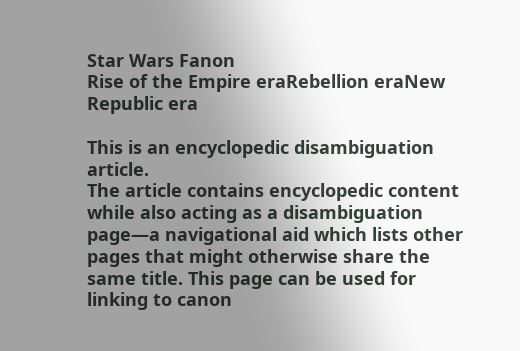Star Wars Fanon
Rise of the Empire eraRebellion eraNew Republic era

This is an encyclopedic disambiguation article.
The article contains encyclopedic content while also acting as a disambiguation page—a navigational aid which lists other pages that might otherwise share the same title. This page can be used for linking to canon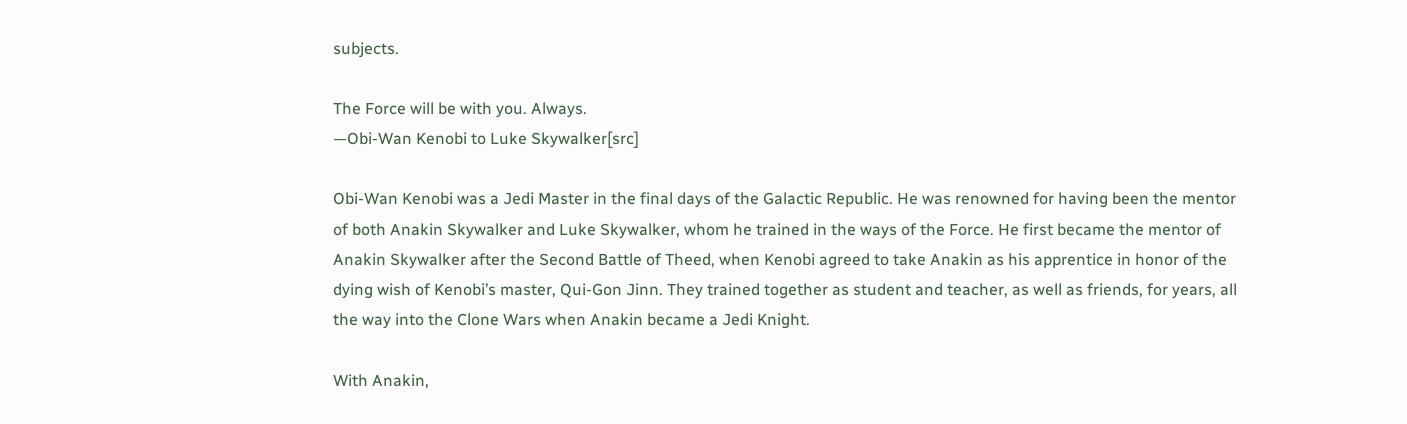subjects.

The Force will be with you. Always.
—Obi-Wan Kenobi to Luke Skywalker[src]

Obi-Wan Kenobi was a Jedi Master in the final days of the Galactic Republic. He was renowned for having been the mentor of both Anakin Skywalker and Luke Skywalker, whom he trained in the ways of the Force. He first became the mentor of Anakin Skywalker after the Second Battle of Theed, when Kenobi agreed to take Anakin as his apprentice in honor of the dying wish of Kenobi’s master, Qui-Gon Jinn. They trained together as student and teacher, as well as friends, for years, all the way into the Clone Wars when Anakin became a Jedi Knight.

With Anakin,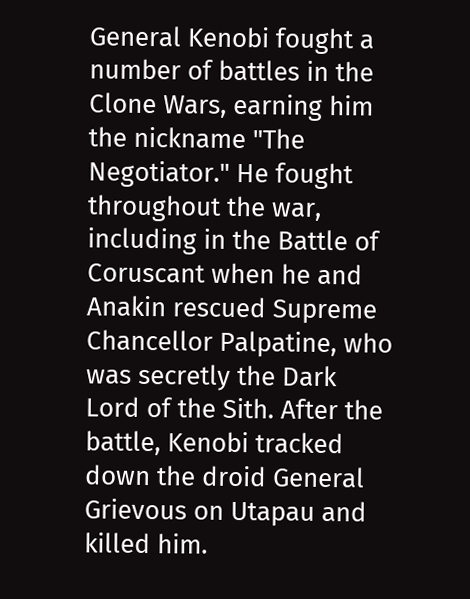General Kenobi fought a number of battles in the Clone Wars, earning him the nickname "The Negotiator." He fought throughout the war, including in the Battle of Coruscant when he and Anakin rescued Supreme Chancellor Palpatine, who was secretly the Dark Lord of the Sith. After the battle, Kenobi tracked down the droid General Grievous on Utapau and killed him.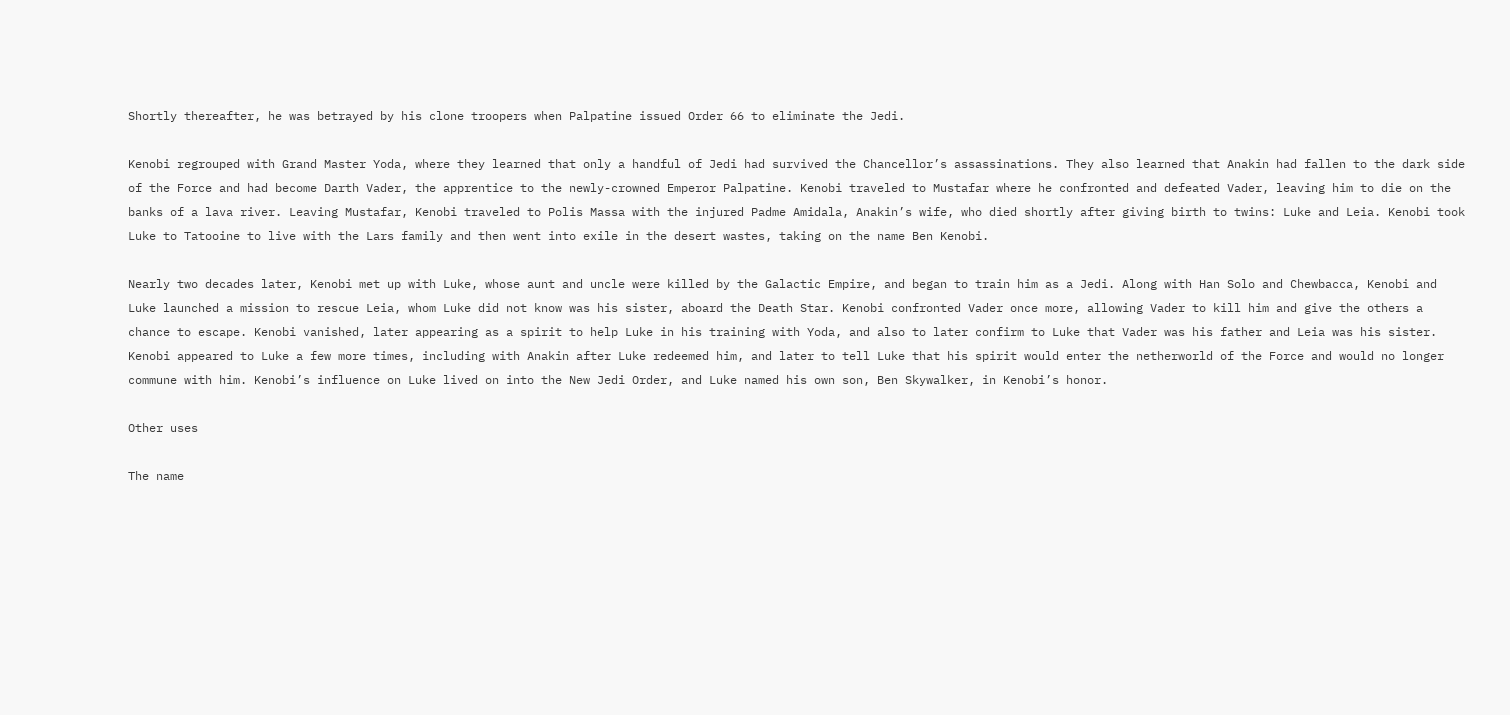Shortly thereafter, he was betrayed by his clone troopers when Palpatine issued Order 66 to eliminate the Jedi.

Kenobi regrouped with Grand Master Yoda, where they learned that only a handful of Jedi had survived the Chancellor’s assassinations. They also learned that Anakin had fallen to the dark side of the Force and had become Darth Vader, the apprentice to the newly-crowned Emperor Palpatine. Kenobi traveled to Mustafar where he confronted and defeated Vader, leaving him to die on the banks of a lava river. Leaving Mustafar, Kenobi traveled to Polis Massa with the injured Padme Amidala, Anakin’s wife, who died shortly after giving birth to twins: Luke and Leia. Kenobi took Luke to Tatooine to live with the Lars family and then went into exile in the desert wastes, taking on the name Ben Kenobi.

Nearly two decades later, Kenobi met up with Luke, whose aunt and uncle were killed by the Galactic Empire, and began to train him as a Jedi. Along with Han Solo and Chewbacca, Kenobi and Luke launched a mission to rescue Leia, whom Luke did not know was his sister, aboard the Death Star. Kenobi confronted Vader once more, allowing Vader to kill him and give the others a chance to escape. Kenobi vanished, later appearing as a spirit to help Luke in his training with Yoda, and also to later confirm to Luke that Vader was his father and Leia was his sister. Kenobi appeared to Luke a few more times, including with Anakin after Luke redeemed him, and later to tell Luke that his spirit would enter the netherworld of the Force and would no longer commune with him. Kenobi’s influence on Luke lived on into the New Jedi Order, and Luke named his own son, Ben Skywalker, in Kenobi’s honor.

Other uses

The name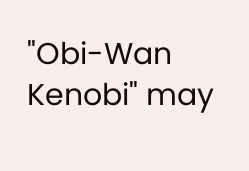"Obi-Wan Kenobi" may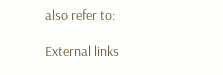also refer to:

External links